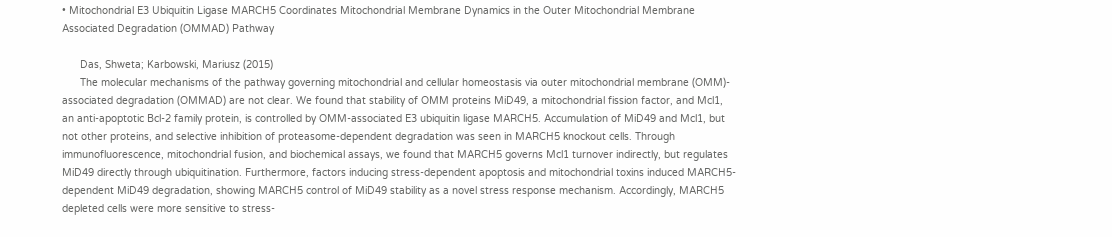• Mitochondrial E3 Ubiquitin Ligase MARCH5 Coordinates Mitochondrial Membrane Dynamics in the Outer Mitochondrial Membrane Associated Degradation (OMMAD) Pathway

      Das, Shweta; Karbowski, Mariusz (2015)
      The molecular mechanisms of the pathway governing mitochondrial and cellular homeostasis via outer mitochondrial membrane (OMM)- associated degradation (OMMAD) are not clear. We found that stability of OMM proteins MiD49, a mitochondrial fission factor, and Mcl1, an anti-apoptotic Bcl-2 family protein, is controlled by OMM-associated E3 ubiquitin ligase MARCH5. Accumulation of MiD49 and Mcl1, but not other proteins, and selective inhibition of proteasome-dependent degradation was seen in MARCH5 knockout cells. Through immunofluorescence, mitochondrial fusion, and biochemical assays, we found that MARCH5 governs Mcl1 turnover indirectly, but regulates MiD49 directly through ubiquitination. Furthermore, factors inducing stress-dependent apoptosis and mitochondrial toxins induced MARCH5-dependent MiD49 degradation, showing MARCH5 control of MiD49 stability as a novel stress response mechanism. Accordingly, MARCH5 depleted cells were more sensitive to stress-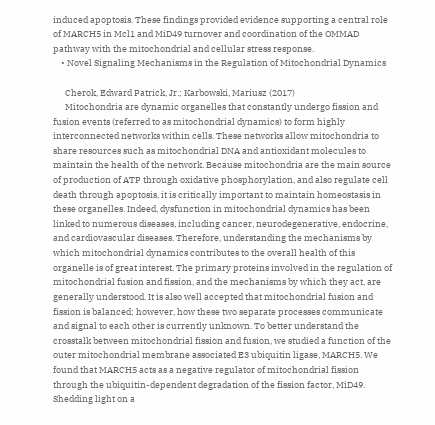induced apoptosis. These findings provided evidence supporting a central role of MARCH5 in Mcl1 and MiD49 turnover and coordination of the OMMAD pathway with the mitochondrial and cellular stress response.
    • Novel Signaling Mechanisms in the Regulation of Mitochondrial Dynamics

      Cherok, Edward Patrick, Jr.; Karbowski, Mariusz (2017)
      Mitochondria are dynamic organelles that constantly undergo fission and fusion events (referred to as mitochondrial dynamics) to form highly interconnected networks within cells. These networks allow mitochondria to share resources such as mitochondrial DNA and antioxidant molecules to maintain the health of the network. Because mitochondria are the main source of production of ATP through oxidative phosphorylation, and also regulate cell death through apoptosis, it is critically important to maintain homeostasis in these organelles. Indeed, dysfunction in mitochondrial dynamics has been linked to numerous diseases, including cancer, neurodegenerative, endocrine, and cardiovascular diseases. Therefore, understanding the mechanisms by which mitochondrial dynamics contributes to the overall health of this organelle is of great interest. The primary proteins involved in the regulation of mitochondrial fusion and fission, and the mechanisms by which they act, are generally understood. It is also well accepted that mitochondrial fusion and fission is balanced; however, how these two separate processes communicate and signal to each other is currently unknown. To better understand the crosstalk between mitochondrial fission and fusion, we studied a function of the outer mitochondrial membrane associated E3 ubiquitin ligase, MARCH5. We found that MARCH5 acts as a negative regulator of mitochondrial fission through the ubiquitin-dependent degradation of the fission factor, MiD49. Shedding light on a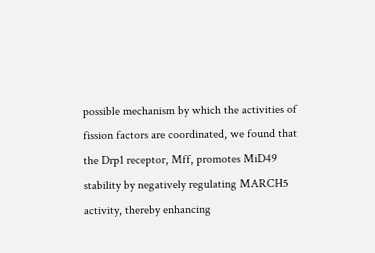possible mechanism by which the activities of fission factors are coordinated, we found that the Drp1 receptor, Mff, promotes MiD49 stability by negatively regulating MARCH5 activity, thereby enhancing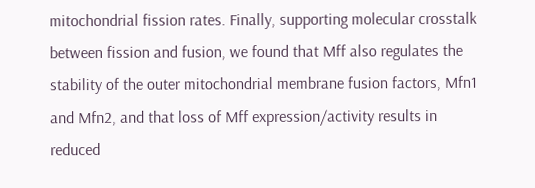mitochondrial fission rates. Finally, supporting molecular crosstalk between fission and fusion, we found that Mff also regulates the stability of the outer mitochondrial membrane fusion factors, Mfn1 and Mfn2, and that loss of Mff expression/activity results in reduced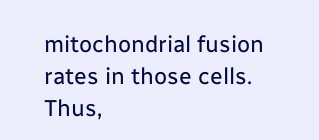mitochondrial fusion rates in those cells. Thus,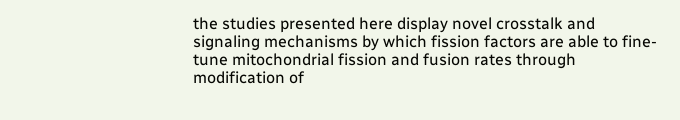the studies presented here display novel crosstalk and signaling mechanisms by which fission factors are able to fine-tune mitochondrial fission and fusion rates through modification of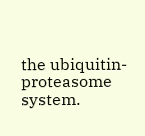the ubiquitin-proteasome system.